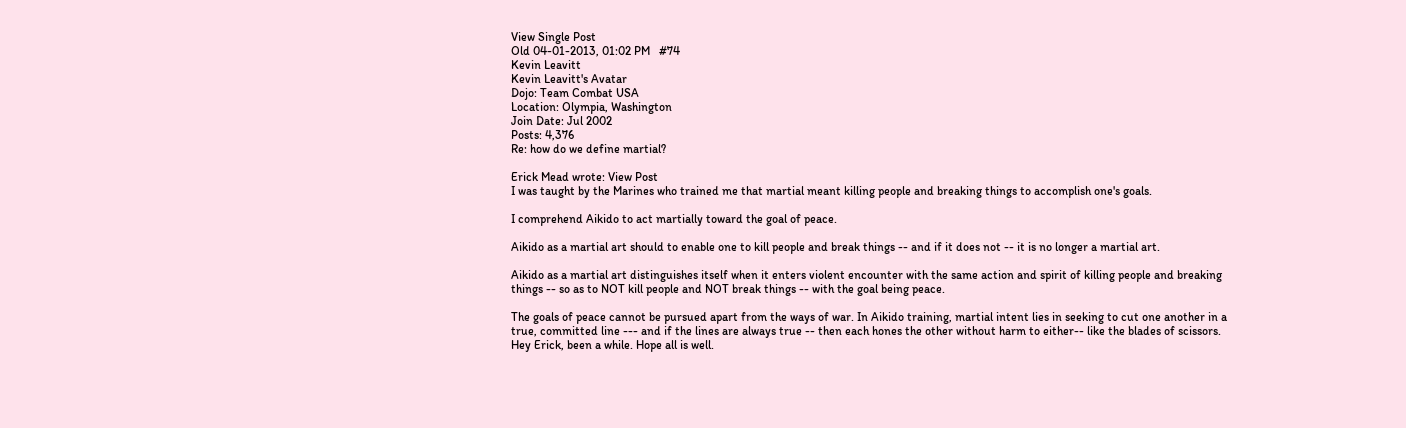View Single Post
Old 04-01-2013, 01:02 PM   #74
Kevin Leavitt
Kevin Leavitt's Avatar
Dojo: Team Combat USA
Location: Olympia, Washington
Join Date: Jul 2002
Posts: 4,376
Re: how do we define martial?

Erick Mead wrote: View Post
I was taught by the Marines who trained me that martial meant killing people and breaking things to accomplish one's goals.

I comprehend Aikido to act martially toward the goal of peace.

Aikido as a martial art should to enable one to kill people and break things -- and if it does not -- it is no longer a martial art.

Aikido as a martial art distinguishes itself when it enters violent encounter with the same action and spirit of killing people and breaking things -- so as to NOT kill people and NOT break things -- with the goal being peace.

The goals of peace cannot be pursued apart from the ways of war. In Aikido training, martial intent lies in seeking to cut one another in a true, committed line --- and if the lines are always true -- then each hones the other without harm to either-- like the blades of scissors.
Hey Erick, been a while. Hope all is well.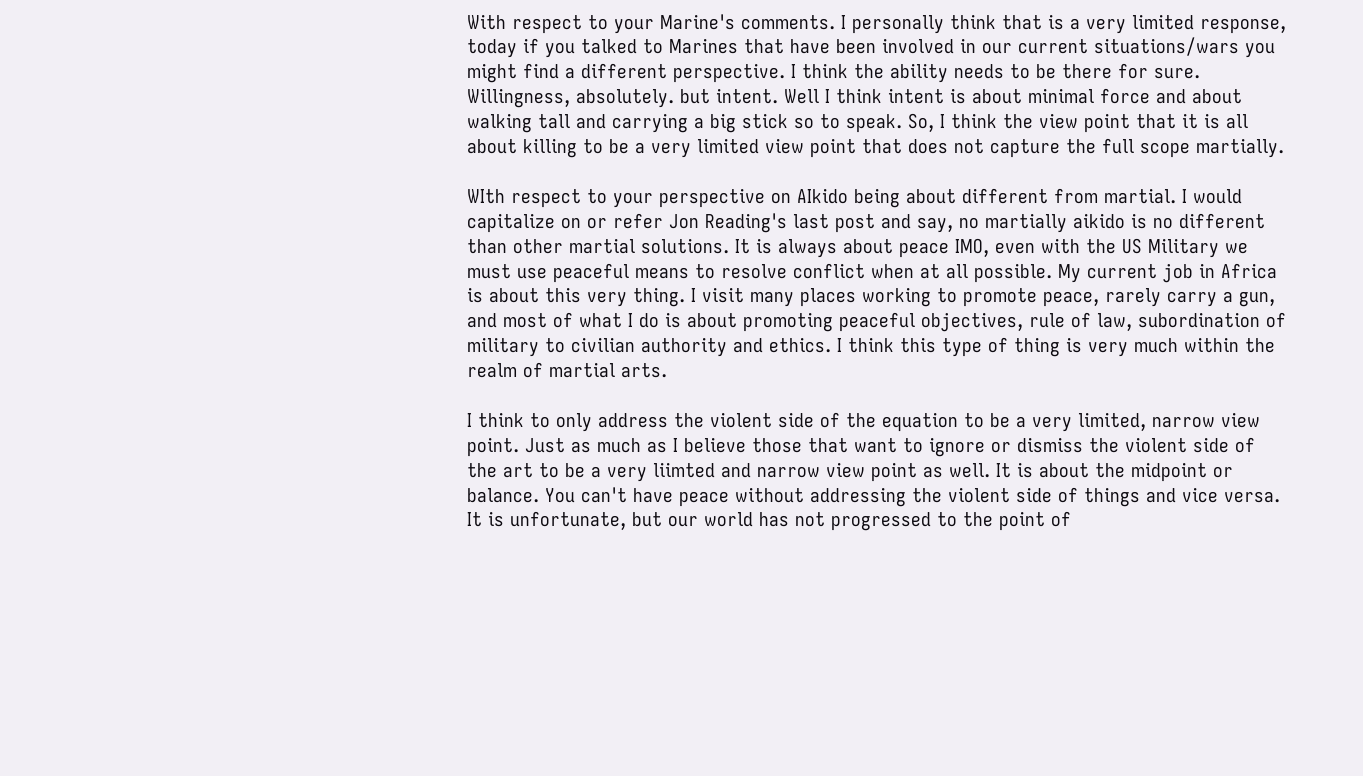With respect to your Marine's comments. I personally think that is a very limited response, today if you talked to Marines that have been involved in our current situations/wars you might find a different perspective. I think the ability needs to be there for sure. Willingness, absolutely. but intent. Well I think intent is about minimal force and about walking tall and carrying a big stick so to speak. So, I think the view point that it is all about killing to be a very limited view point that does not capture the full scope martially.

WIth respect to your perspective on AIkido being about different from martial. I would capitalize on or refer Jon Reading's last post and say, no martially aikido is no different than other martial solutions. It is always about peace IMO, even with the US Military we must use peaceful means to resolve conflict when at all possible. My current job in Africa is about this very thing. I visit many places working to promote peace, rarely carry a gun, and most of what I do is about promoting peaceful objectives, rule of law, subordination of military to civilian authority and ethics. I think this type of thing is very much within the realm of martial arts.

I think to only address the violent side of the equation to be a very limited, narrow view point. Just as much as I believe those that want to ignore or dismiss the violent side of the art to be a very liimted and narrow view point as well. It is about the midpoint or balance. You can't have peace without addressing the violent side of things and vice versa. It is unfortunate, but our world has not progressed to the point of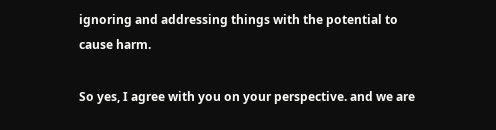ignoring and addressing things with the potential to cause harm.

So yes, I agree with you on your perspective. and we are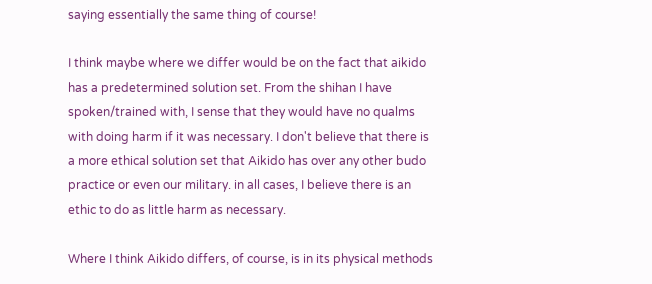saying essentially the same thing of course!

I think maybe where we differ would be on the fact that aikido has a predetermined solution set. From the shihan I have spoken/trained with, I sense that they would have no qualms with doing harm if it was necessary. I don't believe that there is a more ethical solution set that Aikido has over any other budo practice or even our military. in all cases, I believe there is an ethic to do as little harm as necessary.

Where I think Aikido differs, of course, is in its physical methods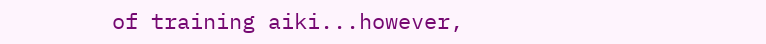of training aiki...however,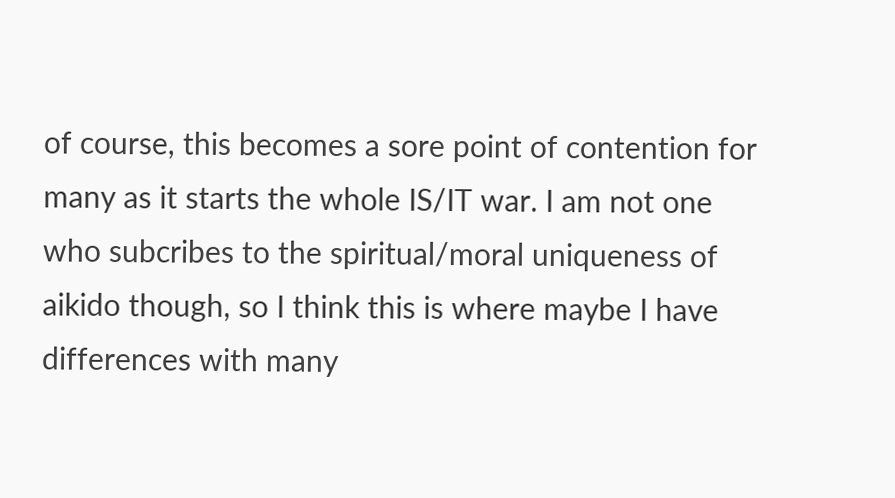of course, this becomes a sore point of contention for many as it starts the whole IS/IT war. I am not one who subcribes to the spiritual/moral uniqueness of aikido though, so I think this is where maybe I have differences with many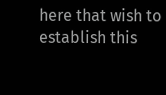here that wish to establish this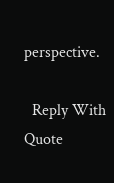perspective.

  Reply With Quote